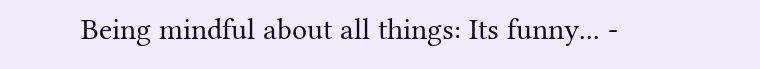Being mindful about all things: Its funny... -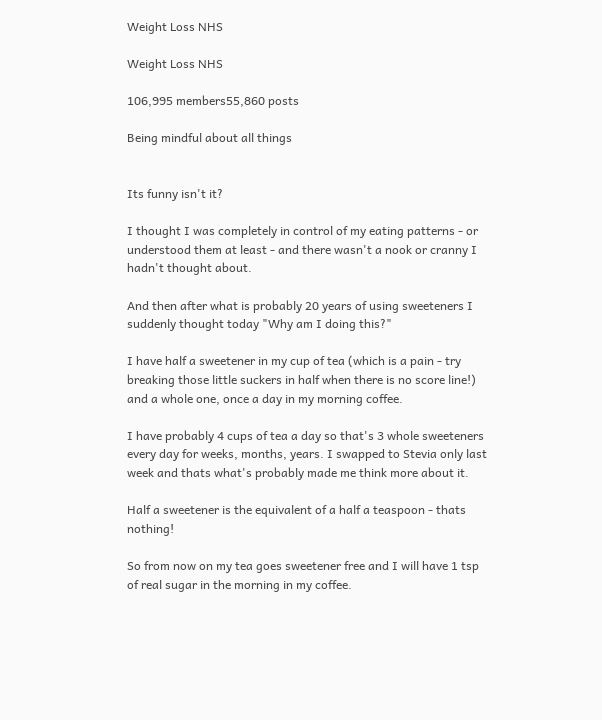Weight Loss NHS

Weight Loss NHS

106,995 members55,860 posts

Being mindful about all things


Its funny isn't it?

I thought I was completely in control of my eating patterns - or understood them at least - and there wasn't a nook or cranny I hadn't thought about.

And then after what is probably 20 years of using sweeteners I suddenly thought today "Why am I doing this?"

I have half a sweetener in my cup of tea (which is a pain - try breaking those little suckers in half when there is no score line!) and a whole one, once a day in my morning coffee.

I have probably 4 cups of tea a day so that's 3 whole sweeteners every day for weeks, months, years. I swapped to Stevia only last week and thats what's probably made me think more about it.

Half a sweetener is the equivalent of a half a teaspoon - thats nothing!

So from now on my tea goes sweetener free and I will have 1 tsp of real sugar in the morning in my coffee.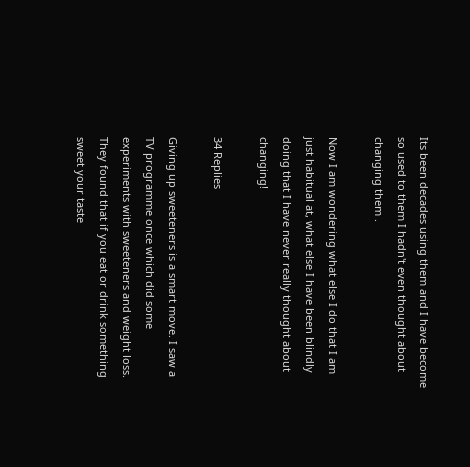Its been decades using them and I have become so used to them I hadn't even thought about changing them .

Now I am wondering what else I do that I am just habitual at, what else I have been blindly doing that I have never really thought about changing!

34 Replies

Giving up sweeteners is a smart move. I saw a TV programme once which did some experiments with sweeteners and weight loss. They found that if you eat or drink something sweet your taste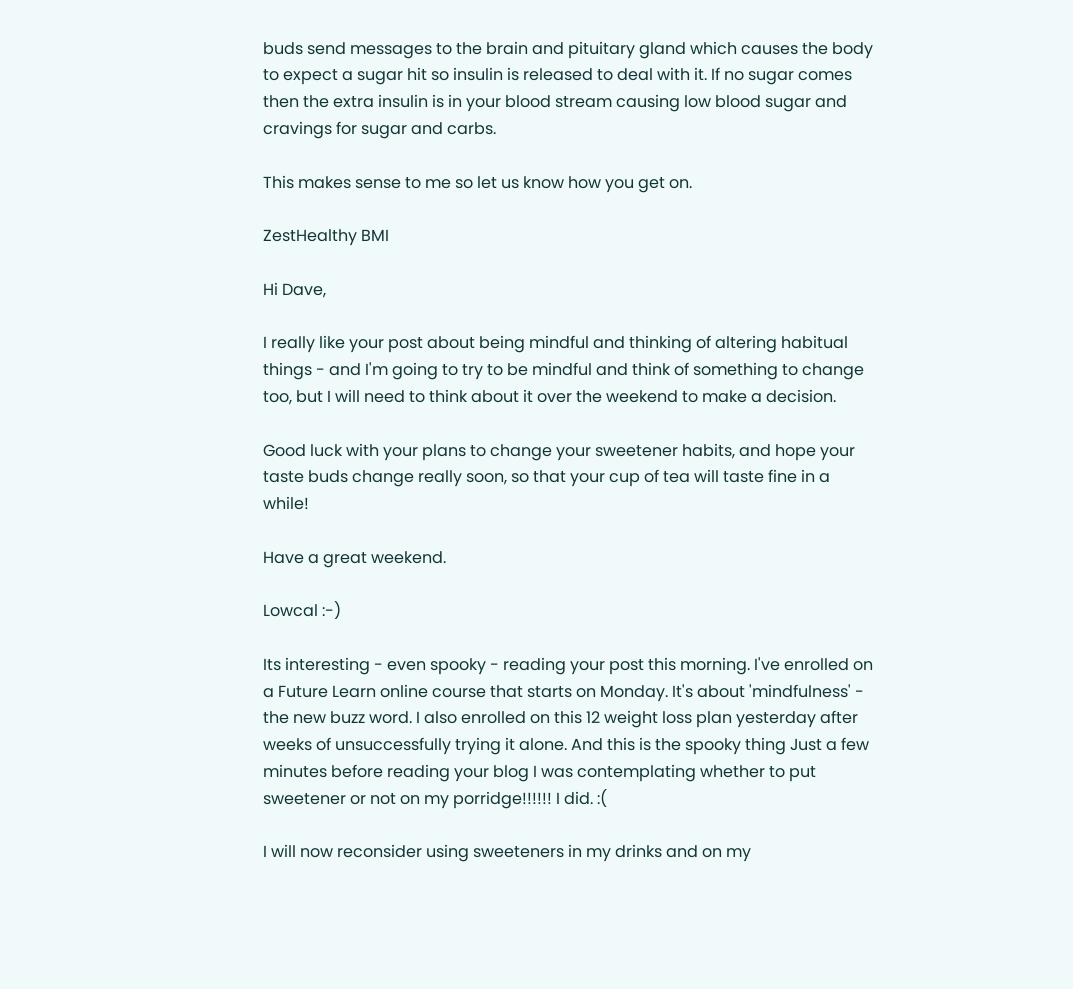buds send messages to the brain and pituitary gland which causes the body to expect a sugar hit so insulin is released to deal with it. If no sugar comes then the extra insulin is in your blood stream causing low blood sugar and cravings for sugar and carbs.

This makes sense to me so let us know how you get on.

ZestHealthy BMI

Hi Dave,

I really like your post about being mindful and thinking of altering habitual things - and I'm going to try to be mindful and think of something to change too, but I will need to think about it over the weekend to make a decision.

Good luck with your plans to change your sweetener habits, and hope your taste buds change really soon, so that your cup of tea will taste fine in a while!

Have a great weekend.

Lowcal :-)

Its interesting - even spooky - reading your post this morning. I've enrolled on a Future Learn online course that starts on Monday. It's about 'mindfulness' - the new buzz word. I also enrolled on this 12 weight loss plan yesterday after weeks of unsuccessfully trying it alone. And this is the spooky thing Just a few minutes before reading your blog I was contemplating whether to put sweetener or not on my porridge!!!!!! I did. :(

I will now reconsider using sweeteners in my drinks and on my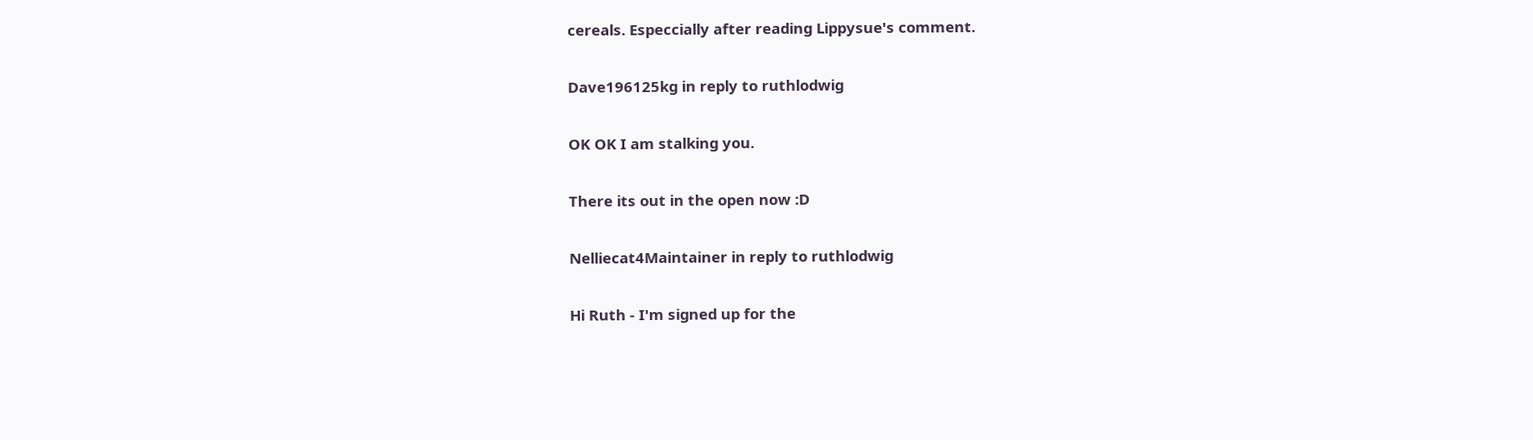cereals. Especcially after reading Lippysue's comment.

Dave196125kg in reply to ruthlodwig

OK OK I am stalking you.

There its out in the open now :D

Nelliecat4Maintainer in reply to ruthlodwig

Hi Ruth - I'm signed up for the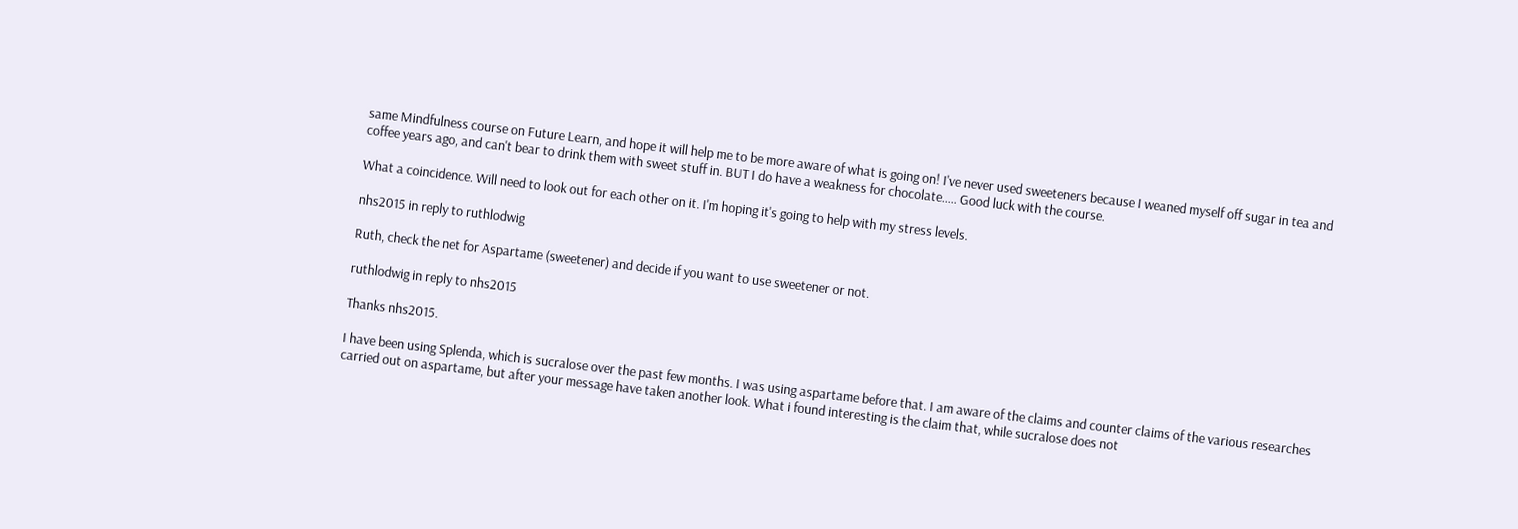same Mindfulness course on Future Learn, and hope it will help me to be more aware of what is going on! I've never used sweeteners because I weaned myself off sugar in tea and coffee years ago, and can't bear to drink them with sweet stuff in. BUT I do have a weakness for chocolate..... Good luck with the course.

What a coincidence. Will need to look out for each other on it. I'm hoping it's going to help with my stress levels.

nhs2015 in reply to ruthlodwig

Ruth, check the net for Aspartame (sweetener) and decide if you want to use sweetener or not.

ruthlodwig in reply to nhs2015

Thanks nhs2015.

I have been using Splenda, which is sucralose over the past few months. I was using aspartame before that. I am aware of the claims and counter claims of the various researches carried out on aspartame, but after your message have taken another look. What i found interesting is the claim that, while sucralose does not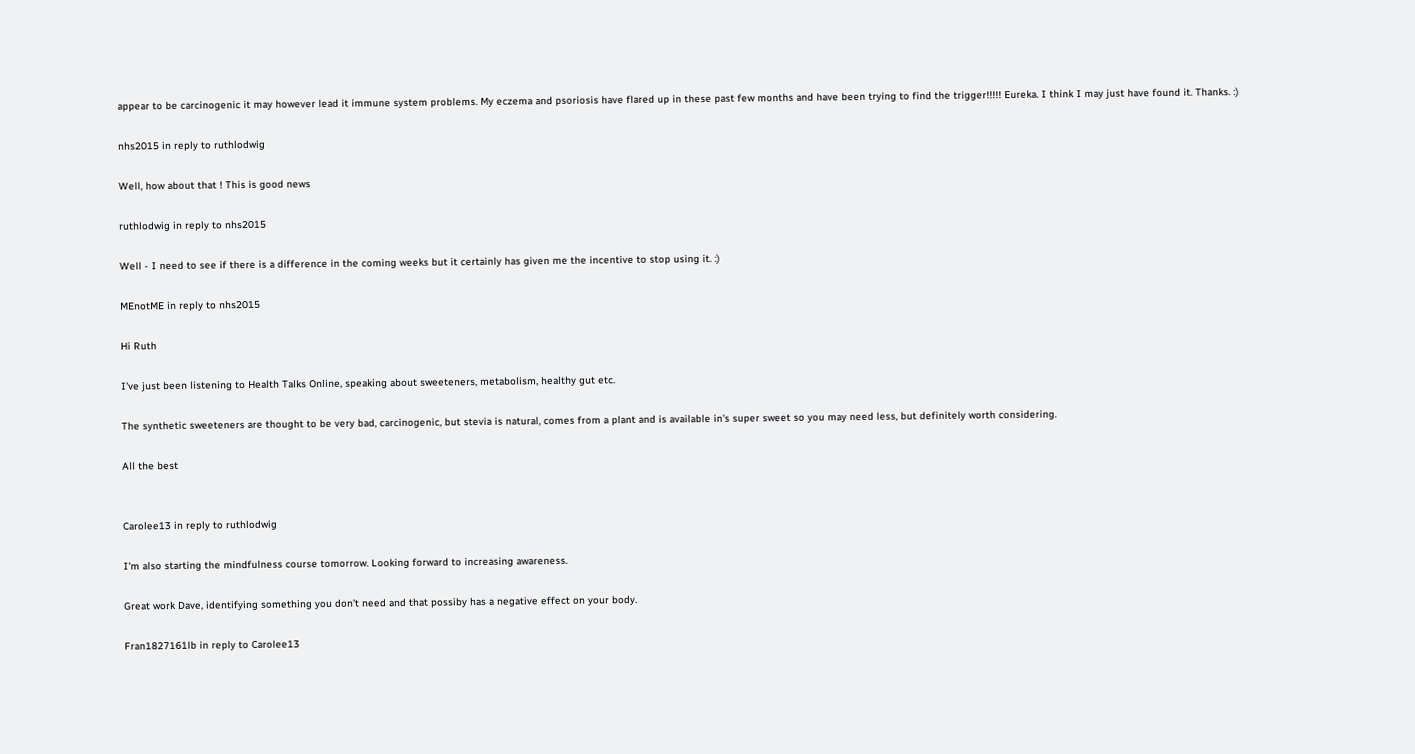appear to be carcinogenic it may however lead it immune system problems. My eczema and psoriosis have flared up in these past few months and have been trying to find the trigger!!!!! Eureka. I think I may just have found it. Thanks. :)

nhs2015 in reply to ruthlodwig

Well, how about that ! This is good news

ruthlodwig in reply to nhs2015

Well - I need to see if there is a difference in the coming weeks but it certainly has given me the incentive to stop using it. :)

MEnotME in reply to nhs2015

Hi Ruth

I've just been listening to Health Talks Online, speaking about sweeteners, metabolism, healthy gut etc.

The synthetic sweeteners are thought to be very bad, carcinogenic, but stevia is natural, comes from a plant and is available in's super sweet so you may need less, but definitely worth considering.

All the best


Carolee13 in reply to ruthlodwig

I'm also starting the mindfulness course tomorrow. Looking forward to increasing awareness.

Great work Dave, identifying something you don't need and that possiby has a negative effect on your body.

Fran1827161lb in reply to Carolee13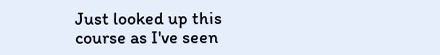Just looked up this course as I've seen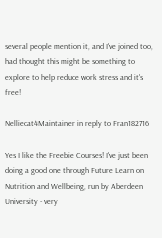several people mention it, and I've joined too, had thought this might be something to explore to help reduce work stress and it's free!

Nelliecat4Maintainer in reply to Fran182716

Yes I like the Freebie Courses! I've just been doing a good one through Future Learn on Nutrition and Wellbeing, run by Aberdeen University - very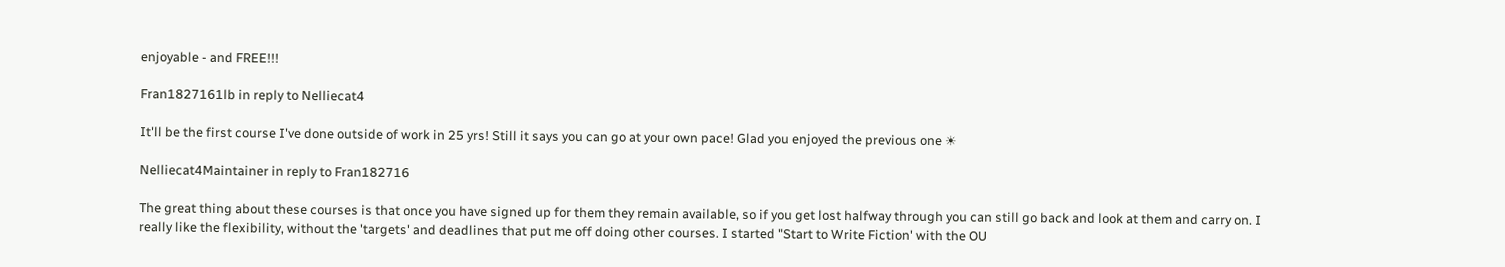enjoyable - and FREE!!!

Fran1827161lb in reply to Nelliecat4

It'll be the first course I've done outside of work in 25 yrs! Still it says you can go at your own pace! Glad you enjoyed the previous one ☀

Nelliecat4Maintainer in reply to Fran182716

The great thing about these courses is that once you have signed up for them they remain available, so if you get lost halfway through you can still go back and look at them and carry on. I really like the flexibility, without the 'targets' and deadlines that put me off doing other courses. I started "Start to Write Fiction' with the OU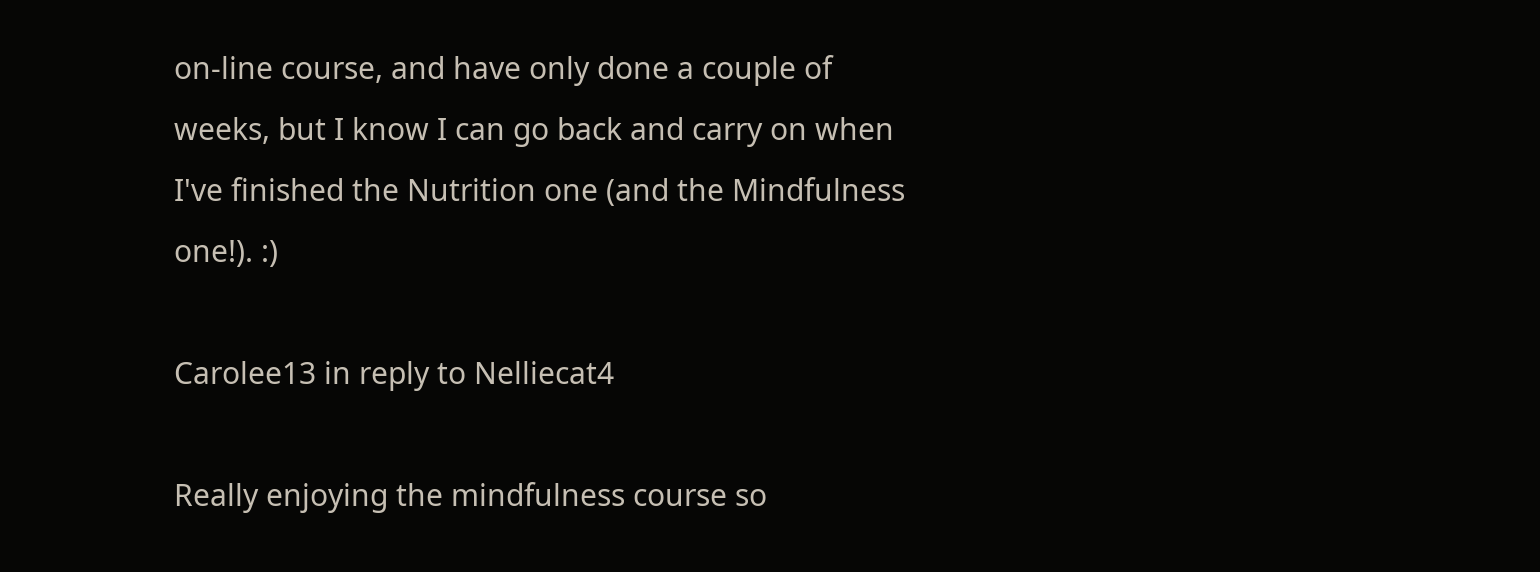on-line course, and have only done a couple of weeks, but I know I can go back and carry on when I've finished the Nutrition one (and the Mindfulness one!). :)

Carolee13 in reply to Nelliecat4

Really enjoying the mindfulness course so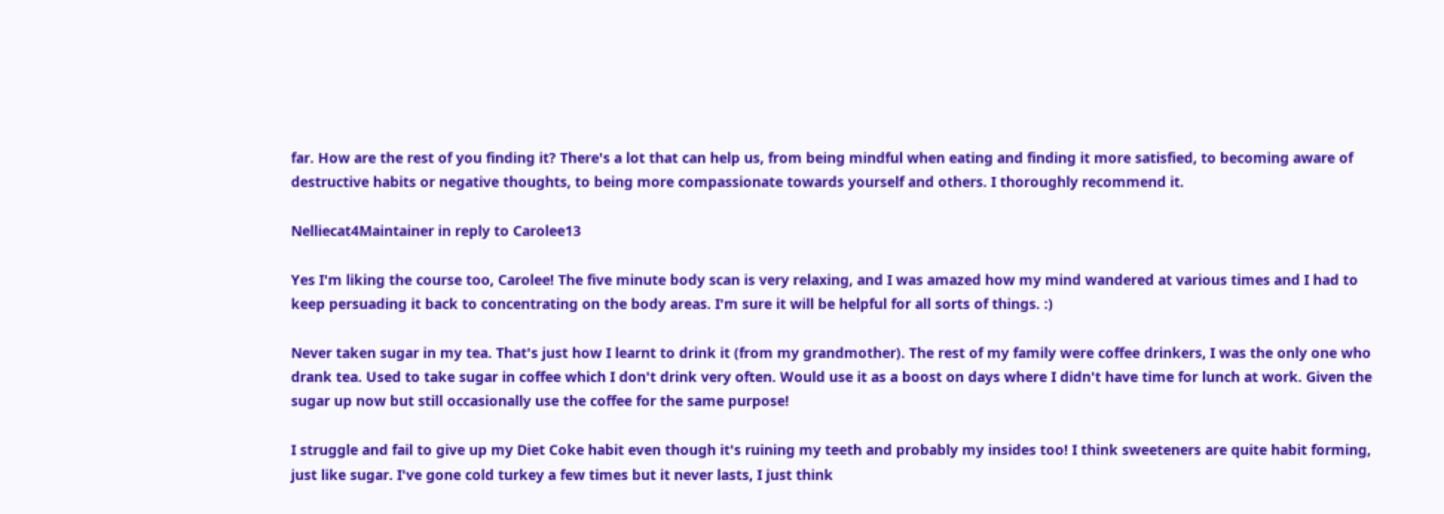far. How are the rest of you finding it? There's a lot that can help us, from being mindful when eating and finding it more satisfied, to becoming aware of destructive habits or negative thoughts, to being more compassionate towards yourself and others. I thoroughly recommend it.

Nelliecat4Maintainer in reply to Carolee13

Yes I'm liking the course too, Carolee! The five minute body scan is very relaxing, and I was amazed how my mind wandered at various times and I had to keep persuading it back to concentrating on the body areas. I'm sure it will be helpful for all sorts of things. :)

Never taken sugar in my tea. That's just how I learnt to drink it (from my grandmother). The rest of my family were coffee drinkers, I was the only one who drank tea. Used to take sugar in coffee which I don't drink very often. Would use it as a boost on days where I didn't have time for lunch at work. Given the sugar up now but still occasionally use the coffee for the same purpose!

I struggle and fail to give up my Diet Coke habit even though it's ruining my teeth and probably my insides too! I think sweeteners are quite habit forming, just like sugar. I've gone cold turkey a few times but it never lasts, I just think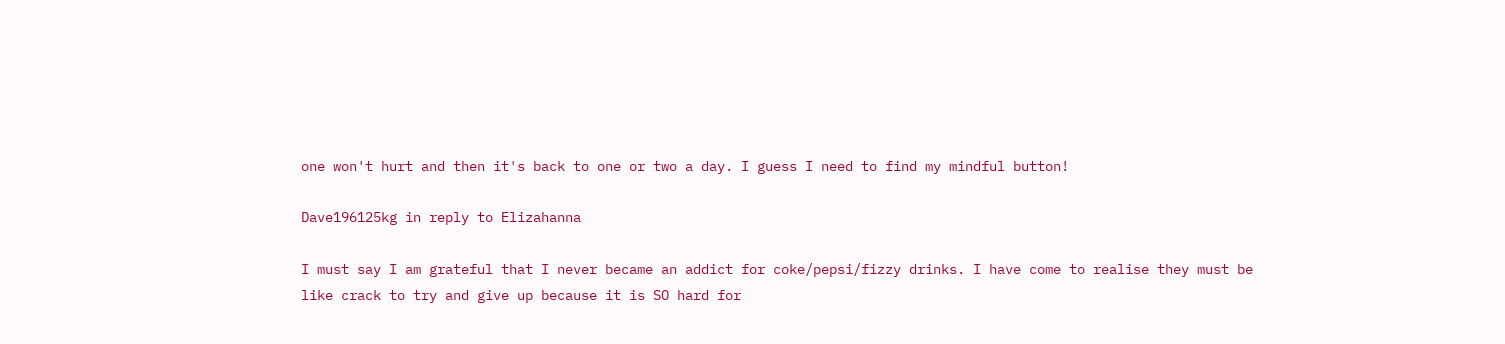one won't hurt and then it's back to one or two a day. I guess I need to find my mindful button!

Dave196125kg in reply to Elizahanna

I must say I am grateful that I never became an addict for coke/pepsi/fizzy drinks. I have come to realise they must be like crack to try and give up because it is SO hard for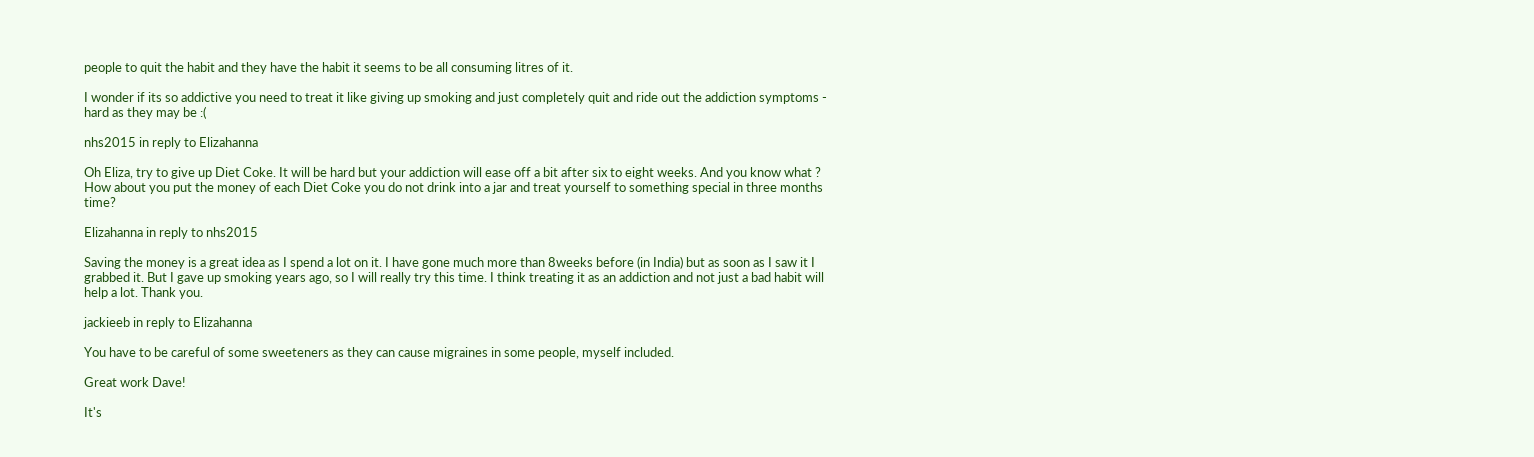people to quit the habit and they have the habit it seems to be all consuming litres of it.

I wonder if its so addictive you need to treat it like giving up smoking and just completely quit and ride out the addiction symptoms - hard as they may be :(

nhs2015 in reply to Elizahanna

Oh Eliza, try to give up Diet Coke. It will be hard but your addiction will ease off a bit after six to eight weeks. And you know what ? How about you put the money of each Diet Coke you do not drink into a jar and treat yourself to something special in three months time?

Elizahanna in reply to nhs2015

Saving the money is a great idea as I spend a lot on it. I have gone much more than 8weeks before (in India) but as soon as I saw it I grabbed it. But I gave up smoking years ago, so I will really try this time. I think treating it as an addiction and not just a bad habit will help a lot. Thank you.

jackieeb in reply to Elizahanna

You have to be careful of some sweeteners as they can cause migraines in some people, myself included.

Great work Dave!

It's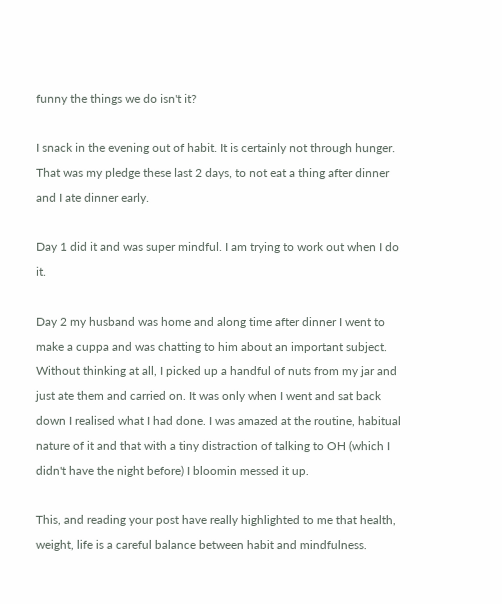funny the things we do isn't it?

I snack in the evening out of habit. It is certainly not through hunger. That was my pledge these last 2 days, to not eat a thing after dinner and I ate dinner early.

Day 1 did it and was super mindful. I am trying to work out when I do it.

Day 2 my husband was home and along time after dinner I went to make a cuppa and was chatting to him about an important subject. Without thinking at all, I picked up a handful of nuts from my jar and just ate them and carried on. It was only when I went and sat back down I realised what I had done. I was amazed at the routine, habitual nature of it and that with a tiny distraction of talking to OH (which I didn't have the night before) I bloomin messed it up.

This, and reading your post have really highlighted to me that health, weight, life is a careful balance between habit and mindfulness.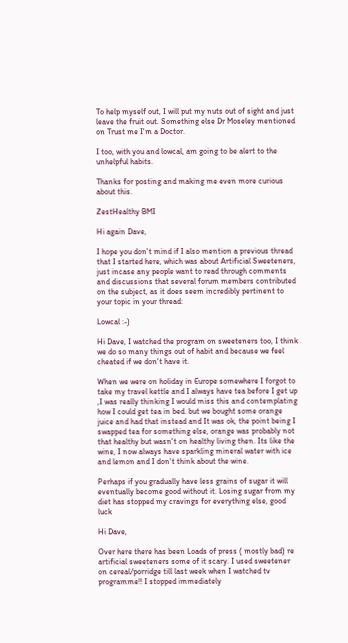To help myself out, I will put my nuts out of sight and just leave the fruit out. Something else Dr Moseley mentioned on Trust me I'm a Doctor.

I too, with you and lowcal, am going to be alert to the unhelpful habits.

Thanks for posting and making me even more curious about this.

ZestHealthy BMI

Hi again Dave,

I hope you don't mind if I also mention a previous thread that I started here, which was about Artificial Sweeteners, just incase any people want to read through comments and discussions that several forum members contributed on the subject, as it does seem incredibly pertinent to your topic in your thread:

Lowcal :-)

Hi Dave, I watched the program on sweeteners too, I think we do so many things out of habit and because we feel cheated if we don't have it.

When we were on holiday in Europe somewhere I forgot to take my travel kettle and I always have tea before I get up ,I was really thinking I would miss this and contemplating how I could get tea in bed. but we bought some orange juice and had that instead and It was ok, the point being I swapped tea for something else, orange was probably not that healthy but wasn't on healthy living then. Its like the wine, I now always have sparkling mineral water with ice and lemon and I don't think about the wine.

Perhaps if you gradually have less grains of sugar it will eventually become good without it. Losing sugar from my diet has stopped my cravings for everything else, good luck

Hi Dave,

Over here there has been Loads of press ( mostly bad) re artificial sweeteners some of it scary. I used sweetener on cereal/porridge till last week when I watched tv programme!! I stopped immediately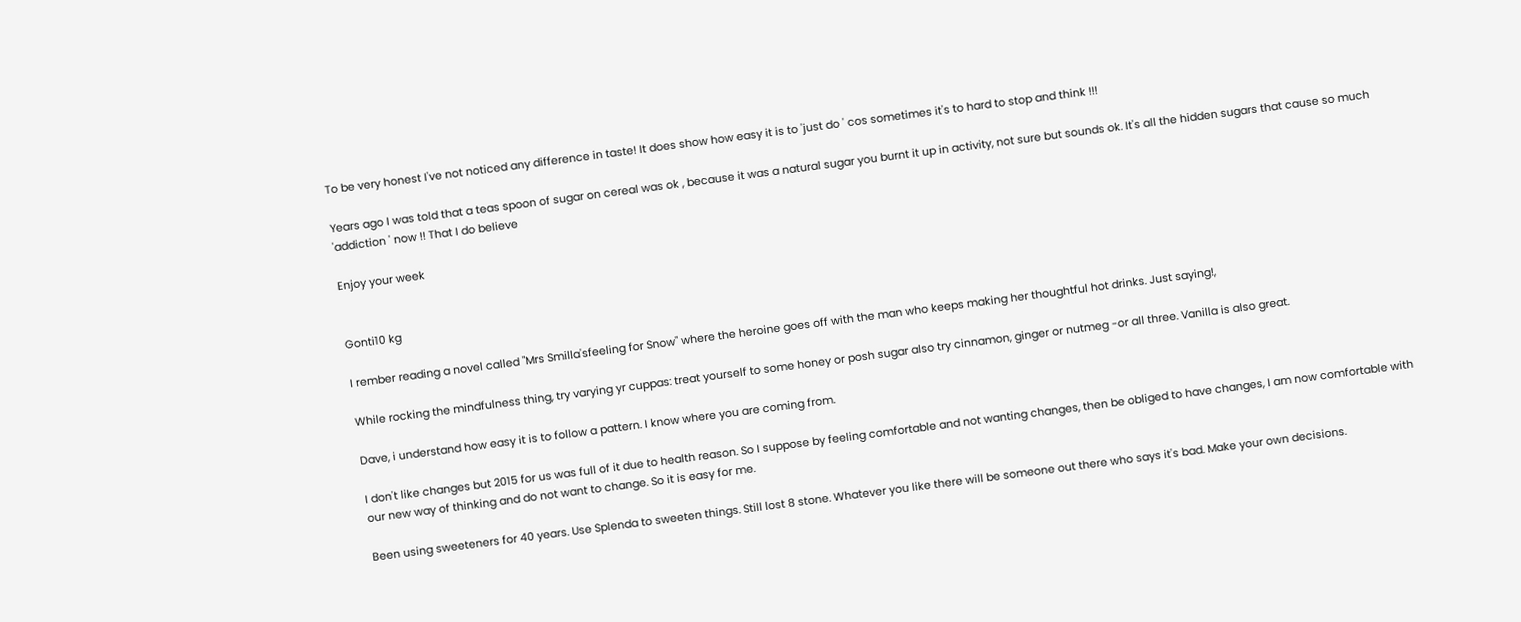To be very honest I've not noticed any difference in taste! It does show how easy it is to 'just do ' cos sometimes it's to hard to stop and think !!!

Years ago I was told that a teas spoon of sugar on cereal was ok , because it was a natural sugar you burnt it up in activity, not sure but sounds ok. It's all the hidden sugars that cause so much 'addiction ' now !! That I do believe

Enjoy your week


Gonti10 kg

I rember reading a novel called "Mrs Smilla'sfeeling for Snow" where the heroine goes off with the man who keeps making her thoughtful hot drinks. Just saying!,

While rocking the mindfulness thing, try varying yr cuppas: treat yourself to some honey or posh sugar also try cinnamon, ginger or nutmeg -or all three. Vanilla is also great.

Dave, i understand how easy it is to follow a pattern. I know where you are coming from.

I don't like changes but 2015 for us was full of it due to health reason. So I suppose by feeling comfortable and not wanting changes, then be obliged to have changes, I am now comfortable with our new way of thinking and do not want to change. So it is easy for me.

Been using sweeteners for 40 years. Use Splenda to sweeten things. Still lost 8 stone. Whatever you like there will be someone out there who says it's bad. Make your own decisions.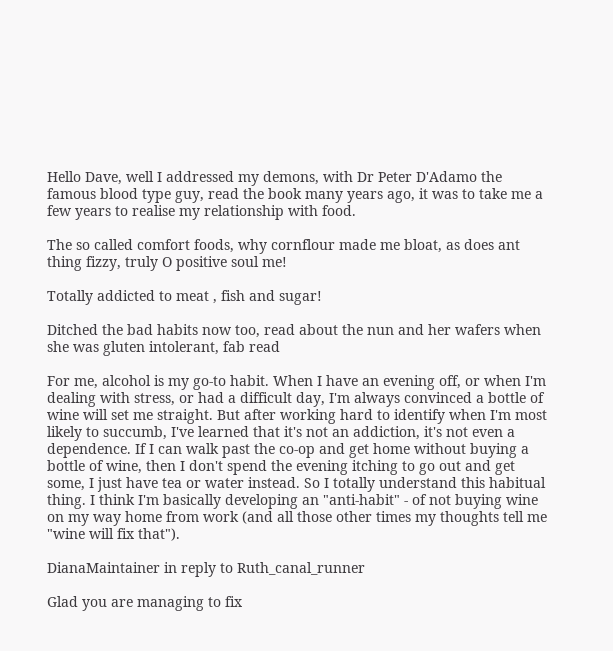Hello Dave, well I addressed my demons, with Dr Peter D'Adamo the famous blood type guy, read the book many years ago, it was to take me a few years to realise my relationship with food.

The so called comfort foods, why cornflour made me bloat, as does ant thing fizzy, truly O positive soul me!

Totally addicted to meat , fish and sugar!

Ditched the bad habits now too, read about the nun and her wafers when she was gluten intolerant, fab read

For me, alcohol is my go-to habit. When I have an evening off, or when I'm dealing with stress, or had a difficult day, I'm always convinced a bottle of wine will set me straight. But after working hard to identify when I'm most likely to succumb, I've learned that it's not an addiction, it's not even a dependence. If I can walk past the co-op and get home without buying a bottle of wine, then I don't spend the evening itching to go out and get some, I just have tea or water instead. So I totally understand this habitual thing. I think I'm basically developing an "anti-habit" - of not buying wine on my way home from work (and all those other times my thoughts tell me "wine will fix that").

DianaMaintainer in reply to Ruth_canal_runner

Glad you are managing to fix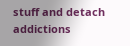stuff and detach addictions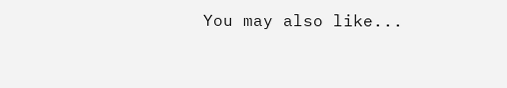You may also like...